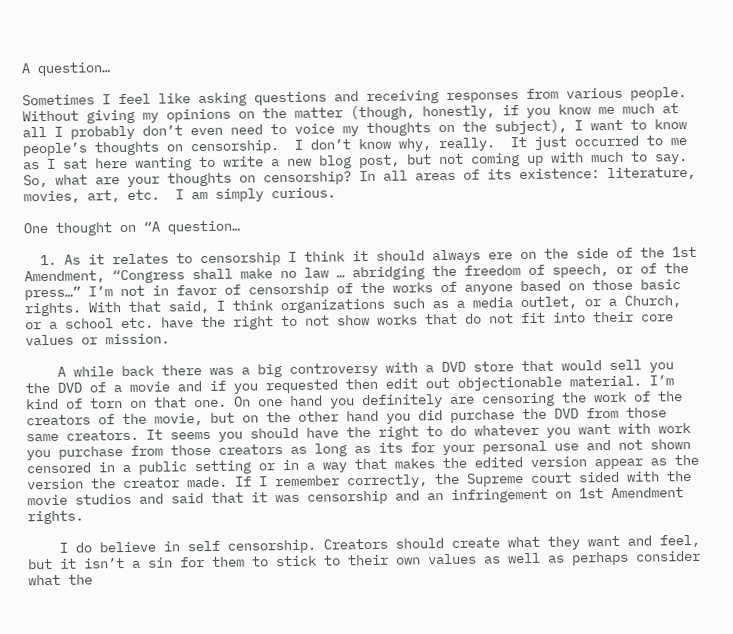A question…

Sometimes I feel like asking questions and receiving responses from various people.  Without giving my opinions on the matter (though, honestly, if you know me much at all I probably don’t even need to voice my thoughts on the subject), I want to know people’s thoughts on censorship.  I don’t know why, really.  It just occurred to me as I sat here wanting to write a new blog post, but not coming up with much to say.  So, what are your thoughts on censorship? In all areas of its existence: literature, movies, art, etc.  I am simply curious.

One thought on “A question…

  1. As it relates to censorship I think it should always ere on the side of the 1st Amendment, “Congress shall make no law … abridging the freedom of speech, or of the press…” I’m not in favor of censorship of the works of anyone based on those basic rights. With that said, I think organizations such as a media outlet, or a Church, or a school etc. have the right to not show works that do not fit into their core values or mission.

    A while back there was a big controversy with a DVD store that would sell you the DVD of a movie and if you requested then edit out objectionable material. I’m kind of torn on that one. On one hand you definitely are censoring the work of the creators of the movie, but on the other hand you did purchase the DVD from those same creators. It seems you should have the right to do whatever you want with work you purchase from those creators as long as its for your personal use and not shown censored in a public setting or in a way that makes the edited version appear as the version the creator made. If I remember correctly, the Supreme court sided with the movie studios and said that it was censorship and an infringement on 1st Amendment rights.

    I do believe in self censorship. Creators should create what they want and feel, but it isn’t a sin for them to stick to their own values as well as perhaps consider what the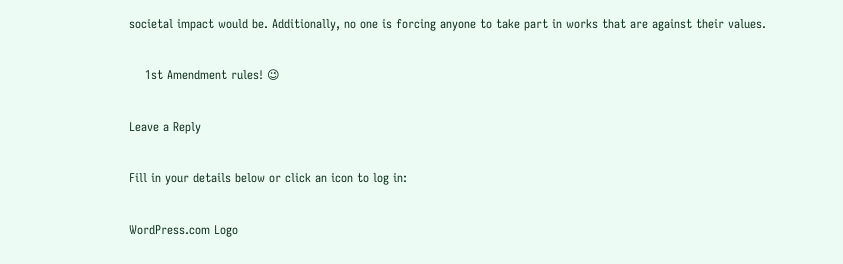societal impact would be. Additionally, no one is forcing anyone to take part in works that are against their values.

    1st Amendment rules! 😉

Leave a Reply

Fill in your details below or click an icon to log in:

WordPress.com Logo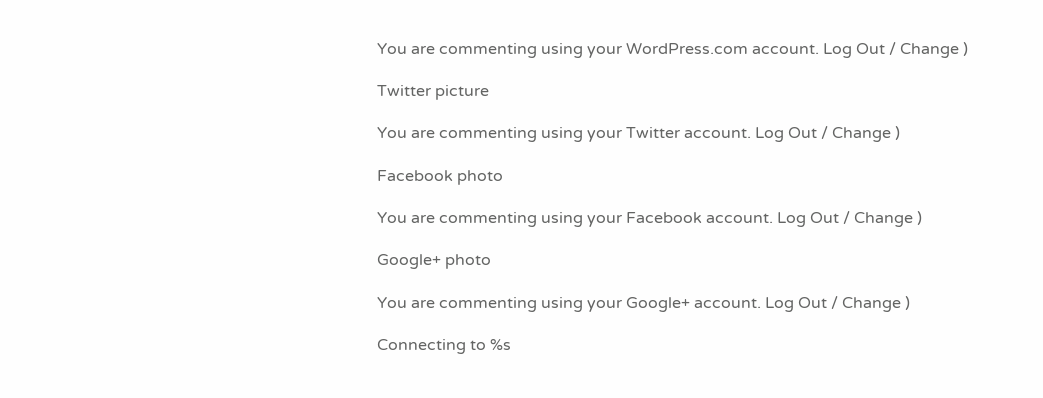You are commenting using your WordPress.com account. Log Out / Change )

Twitter picture

You are commenting using your Twitter account. Log Out / Change )

Facebook photo

You are commenting using your Facebook account. Log Out / Change )

Google+ photo

You are commenting using your Google+ account. Log Out / Change )

Connecting to %s